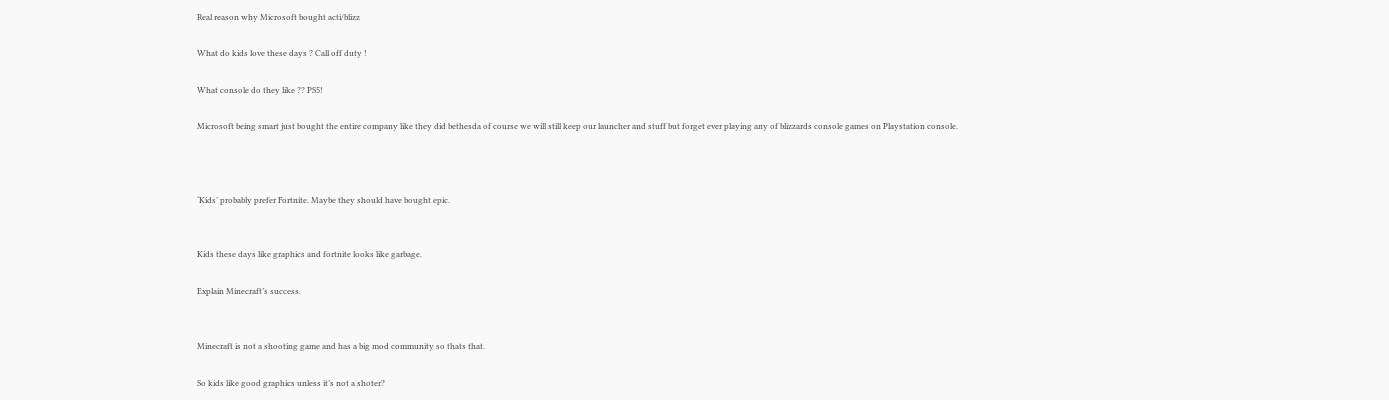Real reason why Microsoft bought acti/blizz

What do kids love these days ? Call off duty !

What console do they like ?? PS5!

Microsoft being smart just bought the entire company like they did bethesda of course we will still keep our launcher and stuff but forget ever playing any of blizzards console games on Playstation console.



‘Kids’ probably prefer Fortnite. Maybe they should have bought epic.


Kids these days like graphics and fortnite looks like garbage.

Explain Minecraft’s success.


Minecraft is not a shooting game and has a big mod community so thats that.

So kids like good graphics unless it’s not a shoter?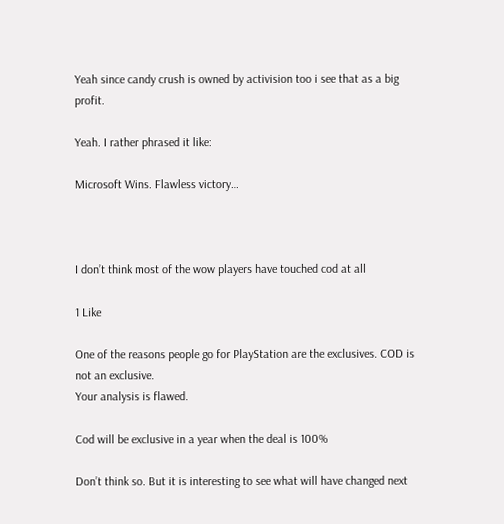Yeah since candy crush is owned by activision too i see that as a big profit.

Yeah. I rather phrased it like:

Microsoft Wins. Flawless victory…



I don’t think most of the wow players have touched cod at all

1 Like

One of the reasons people go for PlayStation are the exclusives. COD is not an exclusive.
Your analysis is flawed.

Cod will be exclusive in a year when the deal is 100%

Don’t think so. But it is interesting to see what will have changed next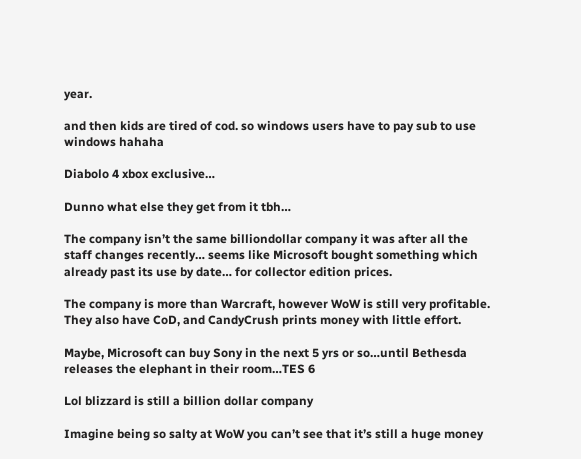year.

and then kids are tired of cod. so windows users have to pay sub to use windows hahaha

Diabolo 4 xbox exclusive…

Dunno what else they get from it tbh…

The company isn’t the same billiondollar company it was after all the staff changes recently… seems like Microsoft bought something which already past its use by date… for collector edition prices.

The company is more than Warcraft, however WoW is still very profitable. They also have CoD, and CandyCrush prints money with little effort.

Maybe, Microsoft can buy Sony in the next 5 yrs or so…until Bethesda releases the elephant in their room…TES 6

Lol blizzard is still a billion dollar company

Imagine being so salty at WoW you can’t see that it’s still a huge money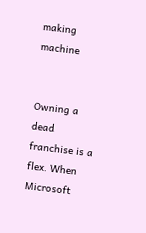making machine


Owning a dead franchise is a flex. When Microsoft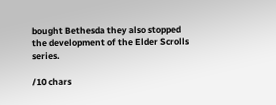bought Bethesda they also stopped the development of the Elder Scrolls series.

/10 chars